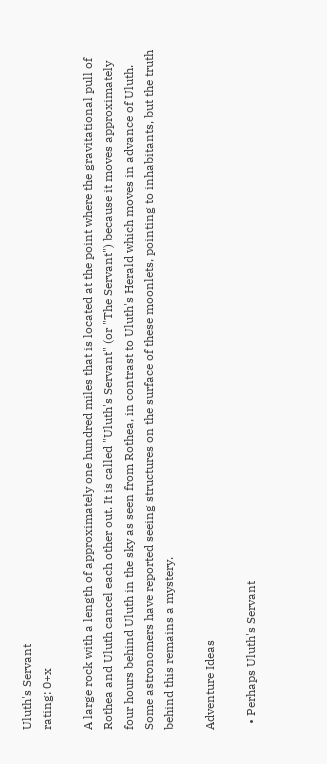Uluth's Servant
rating: 0+x

A large rock with a length of approximately one hundred miles that is located at the point where the gravitational pull of Rothea and Uluth cancel each other out. It is called "Uluth's Servant" (or "The Servant") because it moves approximately four hours behind Uluth in the sky as seen from Rothea, in contrast to Uluth's Herald which moves in advance of Uluth. Some astronomers have reported seeing structures on the surface of these moonlets, pointing to inhabitants, but the truth behind this remains a mystery.

Adventure Ideas

  • Perhaps Uluth's Servant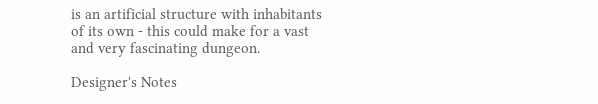is an artificial structure with inhabitants of its own - this could make for a vast and very fascinating dungeon.

Designer's Notes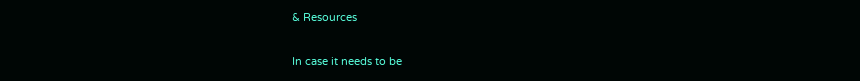& Resources

In case it needs to be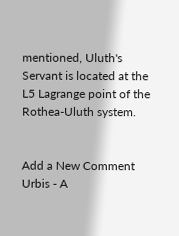mentioned, Uluth's Servant is located at the L5 Lagrange point of the Rothea-Uluth system.


Add a New Comment
Urbis - A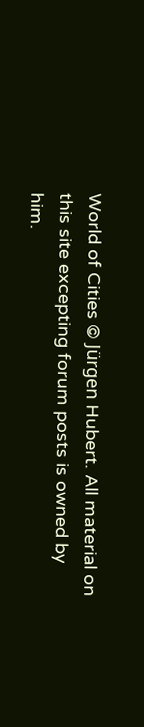World of Cities © Jürgen Hubert. All material on this site excepting forum posts is owned by him.